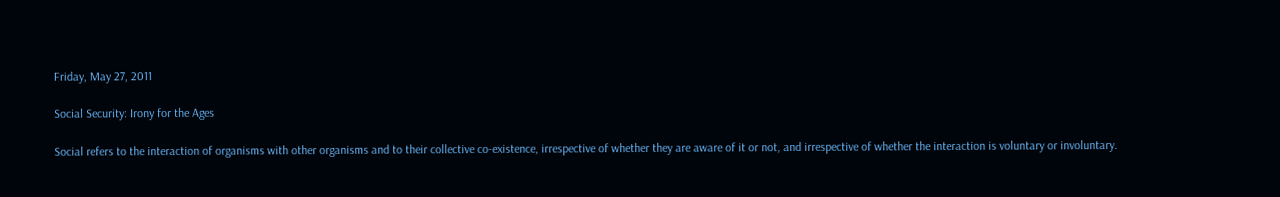Friday, May 27, 2011

Social Security: Irony for the Ages

Social refers to the interaction of organisms with other organisms and to their collective co-existence, irrespective of whether they are aware of it or not, and irrespective of whether the interaction is voluntary or involuntary.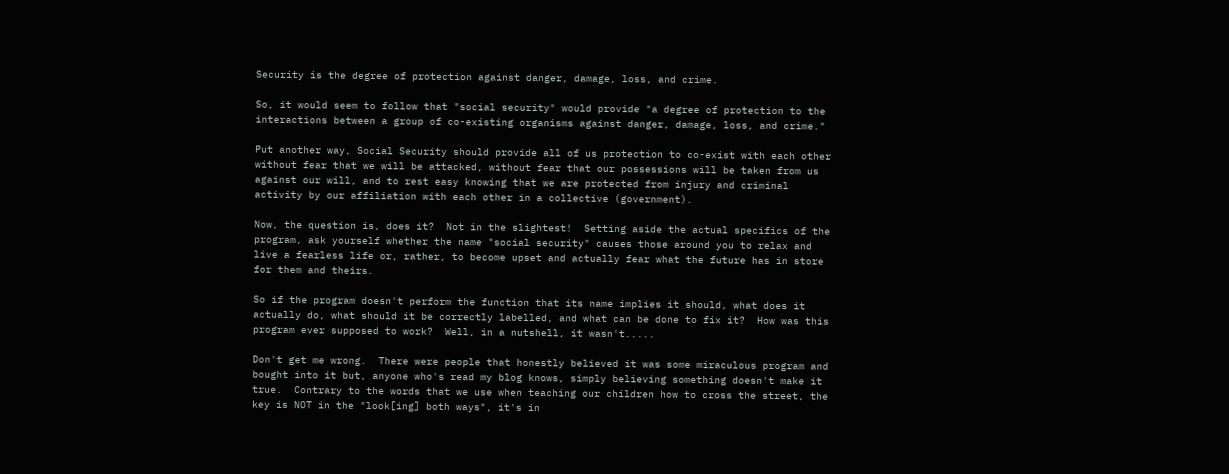Security is the degree of protection against danger, damage, loss, and crime.

So, it would seem to follow that "social security" would provide "a degree of protection to the interactions between a group of co-existing organisms against danger, damage, loss, and crime."

Put another way, Social Security should provide all of us protection to co-exist with each other without fear that we will be attacked, without fear that our possessions will be taken from us against our will, and to rest easy knowing that we are protected from injury and criminal activity by our affiliation with each other in a collective (government).

Now, the question is, does it?  Not in the slightest!  Setting aside the actual specifics of the program, ask yourself whether the name "social security" causes those around you to relax and live a fearless life or, rather, to become upset and actually fear what the future has in store for them and theirs.

So if the program doesn't perform the function that its name implies it should, what does it actually do, what should it be correctly labelled, and what can be done to fix it?  How was this program ever supposed to work?  Well, in a nutshell, it wasn't.....

Don't get me wrong.  There were people that honestly believed it was some miraculous program and bought into it but, anyone who's read my blog knows, simply believing something doesn't make it true.  Contrary to the words that we use when teaching our children how to cross the street, the key is NOT in the "look[ing] both ways", it's in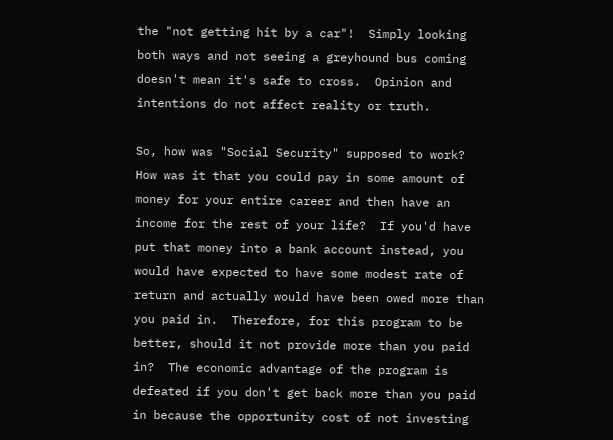the "not getting hit by a car"!  Simply looking both ways and not seeing a greyhound bus coming doesn't mean it's safe to cross.  Opinion and intentions do not affect reality or truth.

So, how was "Social Security" supposed to work?  How was it that you could pay in some amount of money for your entire career and then have an income for the rest of your life?  If you'd have put that money into a bank account instead, you would have expected to have some modest rate of return and actually would have been owed more than you paid in.  Therefore, for this program to be better, should it not provide more than you paid in?  The economic advantage of the program is defeated if you don't get back more than you paid in because the opportunity cost of not investing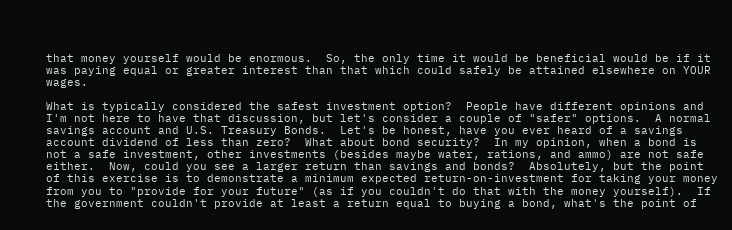that money yourself would be enormous.  So, the only time it would be beneficial would be if it was paying equal or greater interest than that which could safely be attained elsewhere on YOUR wages.

What is typically considered the safest investment option?  People have different opinions and I'm not here to have that discussion, but let's consider a couple of "safer" options.  A normal savings account and U.S. Treasury Bonds.  Let's be honest, have you ever heard of a savings account dividend of less than zero?  What about bond security?  In my opinion, when a bond is not a safe investment, other investments (besides maybe water, rations, and ammo) are not safe either.  Now, could you see a larger return than savings and bonds?  Absolutely, but the point of this exercise is to demonstrate a minimum expected return-on-investment for taking your money from you to "provide for your future" (as if you couldn't do that with the money yourself).  If the government couldn't provide at least a return equal to buying a bond, what's the point of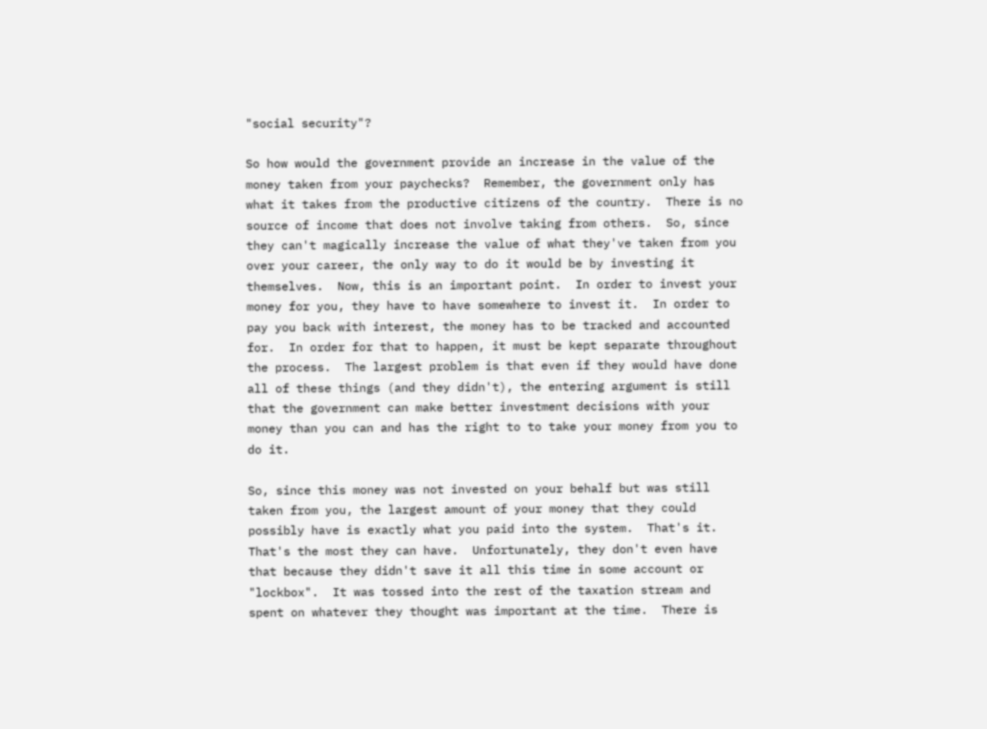"social security"?

So how would the government provide an increase in the value of the money taken from your paychecks?  Remember, the government only has what it takes from the productive citizens of the country.  There is no source of income that does not involve taking from others.  So, since they can't magically increase the value of what they've taken from you over your career, the only way to do it would be by investing it themselves.  Now, this is an important point.  In order to invest your money for you, they have to have somewhere to invest it.  In order to pay you back with interest, the money has to be tracked and accounted for.  In order for that to happen, it must be kept separate throughout the process.  The largest problem is that even if they would have done all of these things (and they didn't), the entering argument is still that the government can make better investment decisions with your money than you can and has the right to to take your money from you to do it.

So, since this money was not invested on your behalf but was still taken from you, the largest amount of your money that they could possibly have is exactly what you paid into the system.  That's it. That's the most they can have.  Unfortunately, they don't even have that because they didn't save it all this time in some account or "lockbox".  It was tossed into the rest of the taxation stream and spent on whatever they thought was important at the time.  There is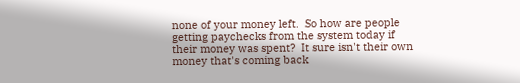none of your money left.  So how are people getting paychecks from the system today if their money was spent?  It sure isn't their own money that's coming back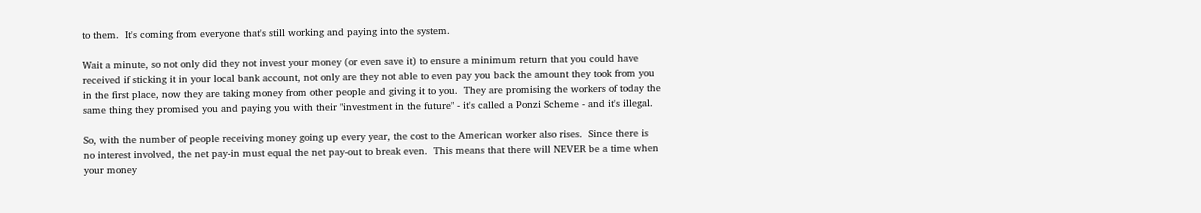to them.  It's coming from everyone that's still working and paying into the system.

Wait a minute, so not only did they not invest your money (or even save it) to ensure a minimum return that you could have received if sticking it in your local bank account, not only are they not able to even pay you back the amount they took from you in the first place, now they are taking money from other people and giving it to you.  They are promising the workers of today the same thing they promised you and paying you with their "investment in the future" - it's called a Ponzi Scheme - and it's illegal.

So, with the number of people receiving money going up every year, the cost to the American worker also rises.  Since there is no interest involved, the net pay-in must equal the net pay-out to break even.  This means that there will NEVER be a time when your money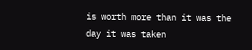is worth more than it was the day it was taken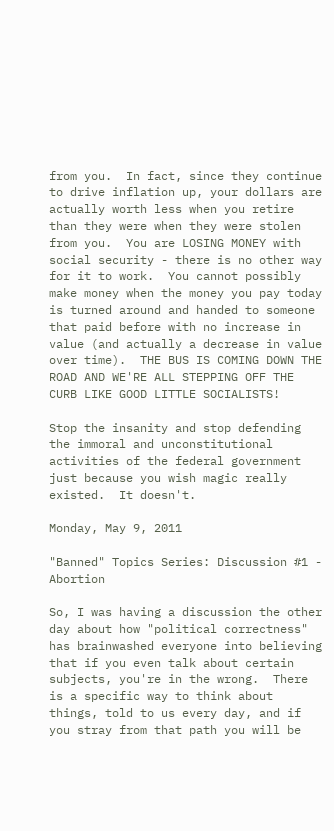from you.  In fact, since they continue to drive inflation up, your dollars are actually worth less when you retire than they were when they were stolen from you.  You are LOSING MONEY with social security - there is no other way for it to work.  You cannot possibly make money when the money you pay today is turned around and handed to someone that paid before with no increase in value (and actually a decrease in value over time).  THE BUS IS COMING DOWN THE ROAD AND WE'RE ALL STEPPING OFF THE CURB LIKE GOOD LITTLE SOCIALISTS!

Stop the insanity and stop defending the immoral and unconstitutional activities of the federal government just because you wish magic really existed.  It doesn't.

Monday, May 9, 2011

"Banned" Topics Series: Discussion #1 - Abortion

So, I was having a discussion the other day about how "political correctness" has brainwashed everyone into believing that if you even talk about certain subjects, you're in the wrong.  There is a specific way to think about things, told to us every day, and if you stray from that path you will be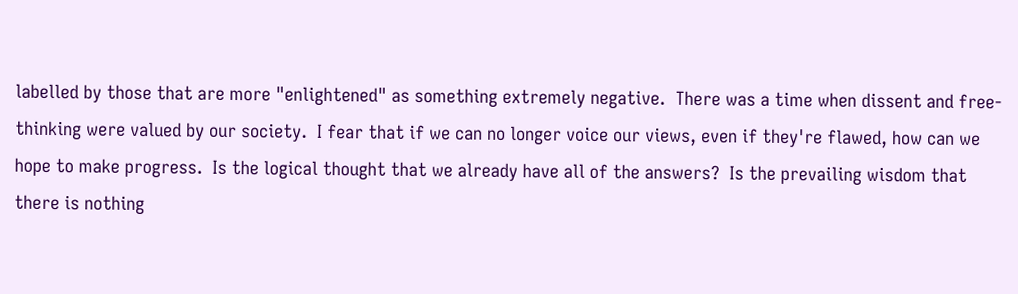labelled by those that are more "enlightened" as something extremely negative.  There was a time when dissent and free-thinking were valued by our society.  I fear that if we can no longer voice our views, even if they're flawed, how can we hope to make progress.  Is the logical thought that we already have all of the answers?  Is the prevailing wisdom that there is nothing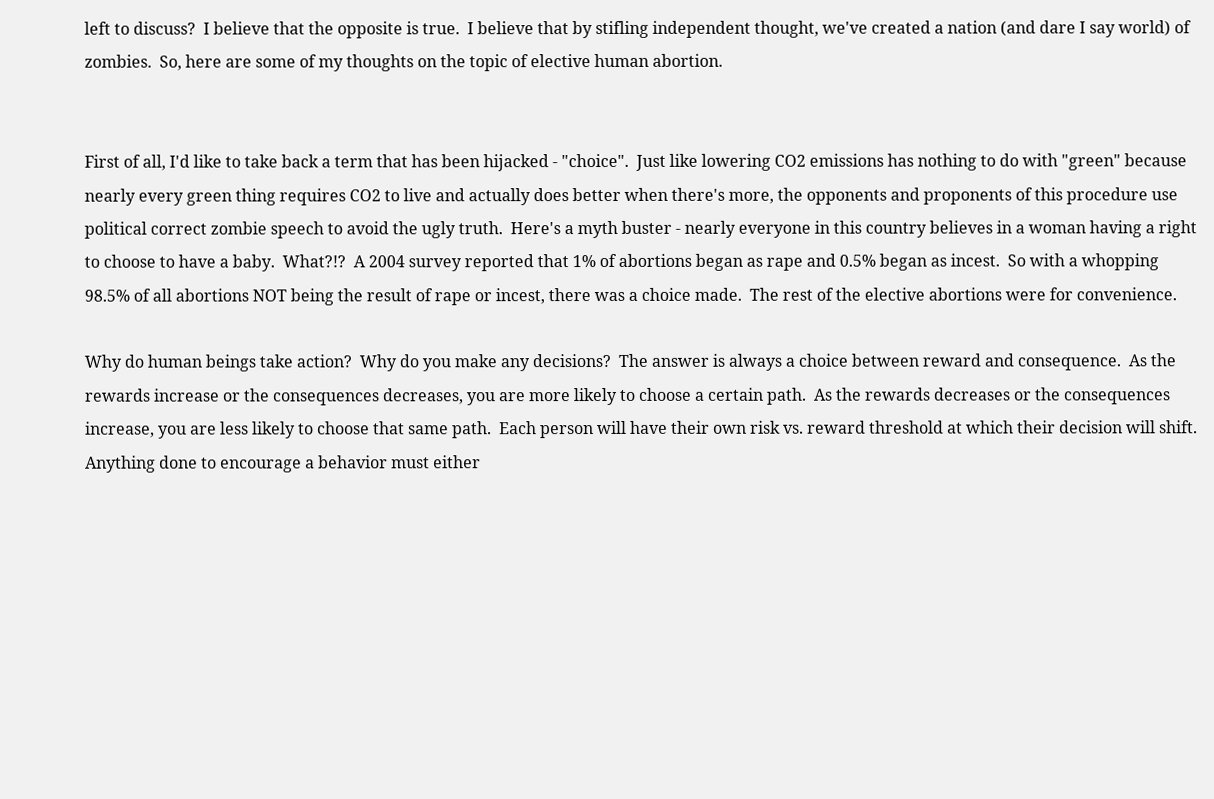left to discuss?  I believe that the opposite is true.  I believe that by stifling independent thought, we've created a nation (and dare I say world) of zombies.  So, here are some of my thoughts on the topic of elective human abortion.


First of all, I'd like to take back a term that has been hijacked - "choice".  Just like lowering CO2 emissions has nothing to do with "green" because nearly every green thing requires CO2 to live and actually does better when there's more, the opponents and proponents of this procedure use political correct zombie speech to avoid the ugly truth.  Here's a myth buster - nearly everyone in this country believes in a woman having a right to choose to have a baby.  What?!?  A 2004 survey reported that 1% of abortions began as rape and 0.5% began as incest.  So with a whopping 98.5% of all abortions NOT being the result of rape or incest, there was a choice made.  The rest of the elective abortions were for convenience.

Why do human beings take action?  Why do you make any decisions?  The answer is always a choice between reward and consequence.  As the rewards increase or the consequences decreases, you are more likely to choose a certain path.  As the rewards decreases or the consequences increase, you are less likely to choose that same path.  Each person will have their own risk vs. reward threshold at which their decision will shift.  Anything done to encourage a behavior must either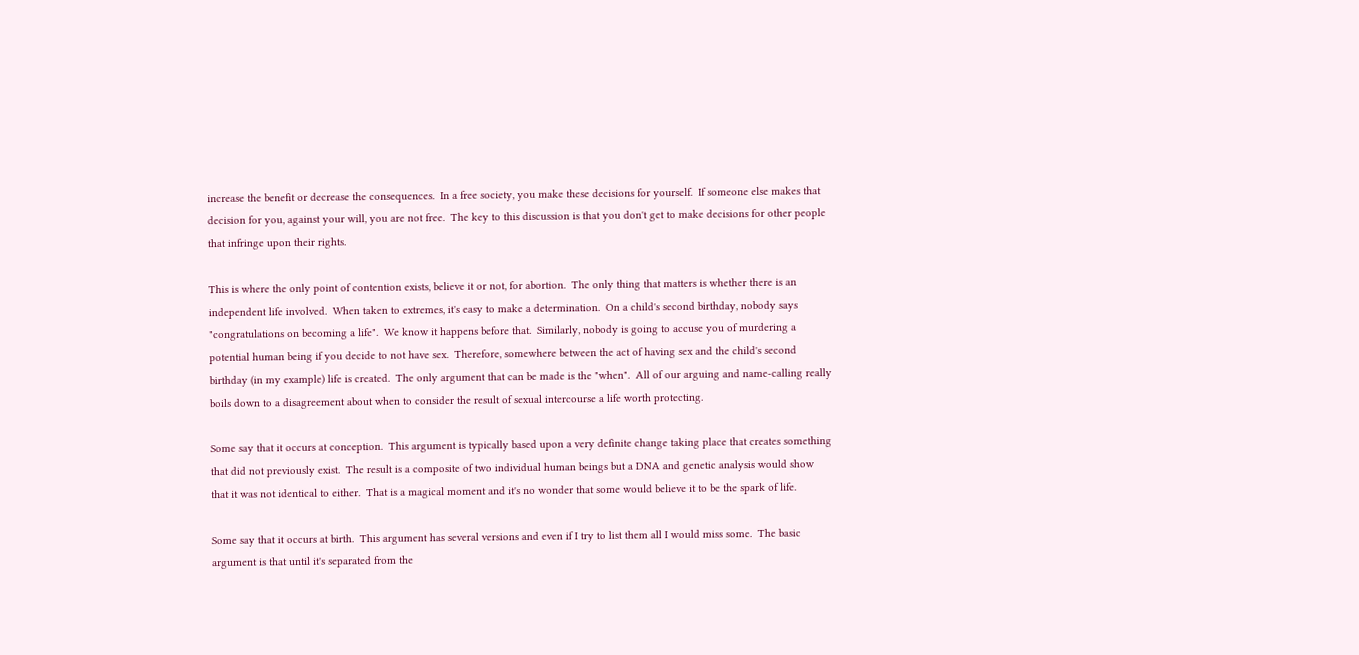increase the benefit or decrease the consequences.  In a free society, you make these decisions for yourself.  If someone else makes that decision for you, against your will, you are not free.  The key to this discussion is that you don't get to make decisions for other people that infringe upon their rights.

This is where the only point of contention exists, believe it or not, for abortion.  The only thing that matters is whether there is an independent life involved.  When taken to extremes, it's easy to make a determination.  On a child's second birthday, nobody says "congratulations on becoming a life".  We know it happens before that.  Similarly, nobody is going to accuse you of murdering a potential human being if you decide to not have sex.  Therefore, somewhere between the act of having sex and the child's second birthday (in my example) life is created.  The only argument that can be made is the "when".  All of our arguing and name-calling really boils down to a disagreement about when to consider the result of sexual intercourse a life worth protecting.

Some say that it occurs at conception.  This argument is typically based upon a very definite change taking place that creates something that did not previously exist.  The result is a composite of two individual human beings but a DNA and genetic analysis would show that it was not identical to either.  That is a magical moment and it's no wonder that some would believe it to be the spark of life.

Some say that it occurs at birth.  This argument has several versions and even if I try to list them all I would miss some.  The basic argument is that until it's separated from the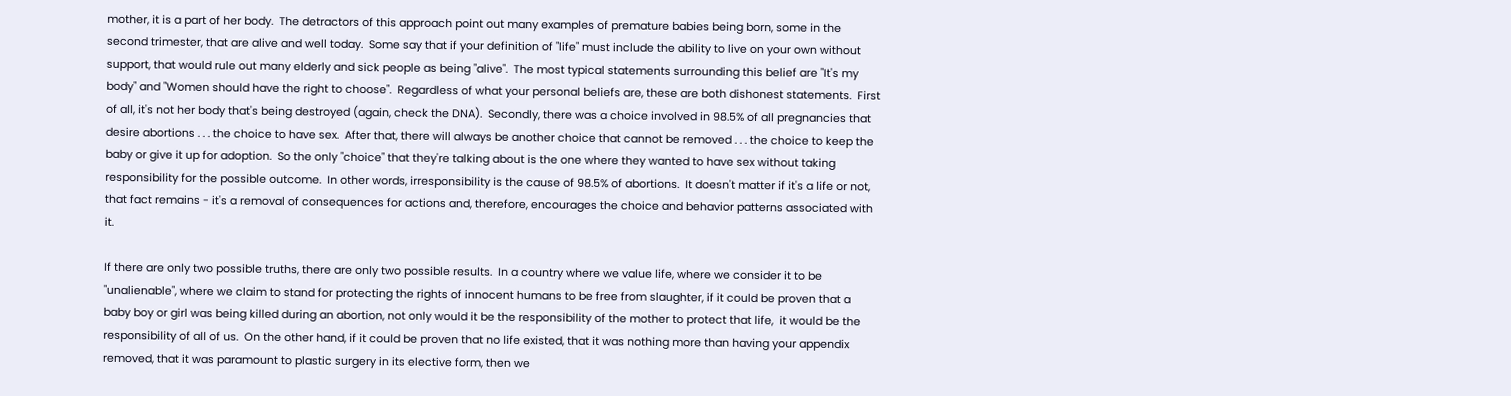mother, it is a part of her body.  The detractors of this approach point out many examples of premature babies being born, some in the second trimester, that are alive and well today.  Some say that if your definition of "life" must include the ability to live on your own without support, that would rule out many elderly and sick people as being "alive".  The most typical statements surrounding this belief are "It's my body" and "Women should have the right to choose".  Regardless of what your personal beliefs are, these are both dishonest statements.  First of all, it's not her body that's being destroyed (again, check the DNA).  Secondly, there was a choice involved in 98.5% of all pregnancies that desire abortions . . . the choice to have sex.  After that, there will always be another choice that cannot be removed . . . the choice to keep the baby or give it up for adoption.  So the only "choice" that they're talking about is the one where they wanted to have sex without taking responsibility for the possible outcome.  In other words, irresponsibility is the cause of 98.5% of abortions.  It doesn't matter if it's a life or not, that fact remains - it's a removal of consequences for actions and, therefore, encourages the choice and behavior patterns associated with it.

If there are only two possible truths, there are only two possible results.  In a country where we value life, where we consider it to be "unalienable", where we claim to stand for protecting the rights of innocent humans to be free from slaughter, if it could be proven that a baby boy or girl was being killed during an abortion, not only would it be the responsibility of the mother to protect that life,  it would be the responsibility of all of us.  On the other hand, if it could be proven that no life existed, that it was nothing more than having your appendix removed, that it was paramount to plastic surgery in its elective form, then we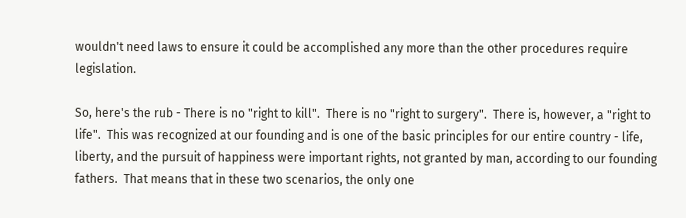wouldn't need laws to ensure it could be accomplished any more than the other procedures require legislation.

So, here's the rub - There is no "right to kill".  There is no "right to surgery".  There is, however, a "right to life".  This was recognized at our founding and is one of the basic principles for our entire country - life, liberty, and the pursuit of happiness were important rights, not granted by man, according to our founding fathers.  That means that in these two scenarios, the only one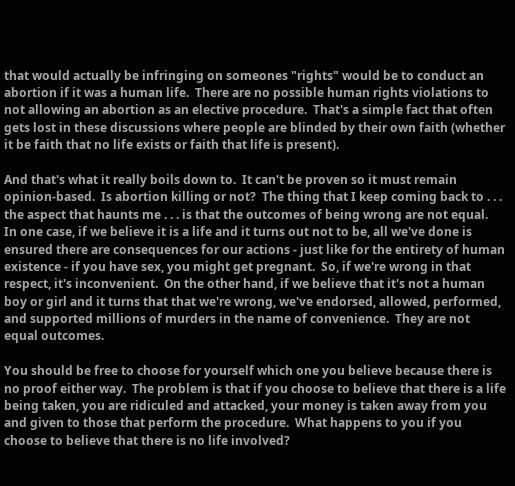that would actually be infringing on someones "rights" would be to conduct an abortion if it was a human life.  There are no possible human rights violations to not allowing an abortion as an elective procedure.  That's a simple fact that often gets lost in these discussions where people are blinded by their own faith (whether it be faith that no life exists or faith that life is present).

And that's what it really boils down to.  It can't be proven so it must remain opinion-based.  Is abortion killing or not?  The thing that I keep coming back to . . . the aspect that haunts me . . . is that the outcomes of being wrong are not equal.  In one case, if we believe it is a life and it turns out not to be, all we've done is ensured there are consequences for our actions - just like for the entirety of human existence - if you have sex, you might get pregnant.  So, if we're wrong in that respect, it's inconvenient.  On the other hand, if we believe that it's not a human boy or girl and it turns that that we're wrong, we've endorsed, allowed, performed, and supported millions of murders in the name of convenience.  They are not equal outcomes.

You should be free to choose for yourself which one you believe because there is no proof either way.  The problem is that if you choose to believe that there is a life being taken, you are ridiculed and attacked, your money is taken away from you and given to those that perform the procedure.  What happens to you if you choose to believe that there is no life involved?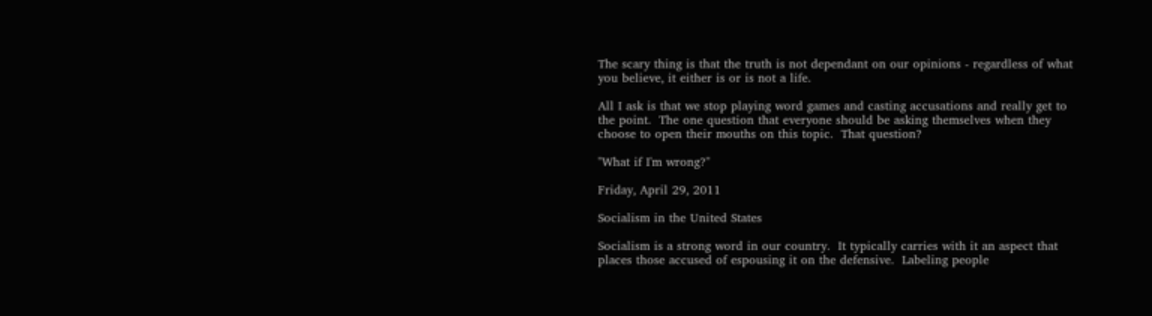The scary thing is that the truth is not dependant on our opinions - regardless of what you believe, it either is or is not a life.

All I ask is that we stop playing word games and casting accusations and really get to the point.  The one question that everyone should be asking themselves when they choose to open their mouths on this topic.  That question?

"What if I'm wrong?"

Friday, April 29, 2011

Socialism in the United States

Socialism is a strong word in our country.  It typically carries with it an aspect that places those accused of espousing it on the defensive.  Labeling people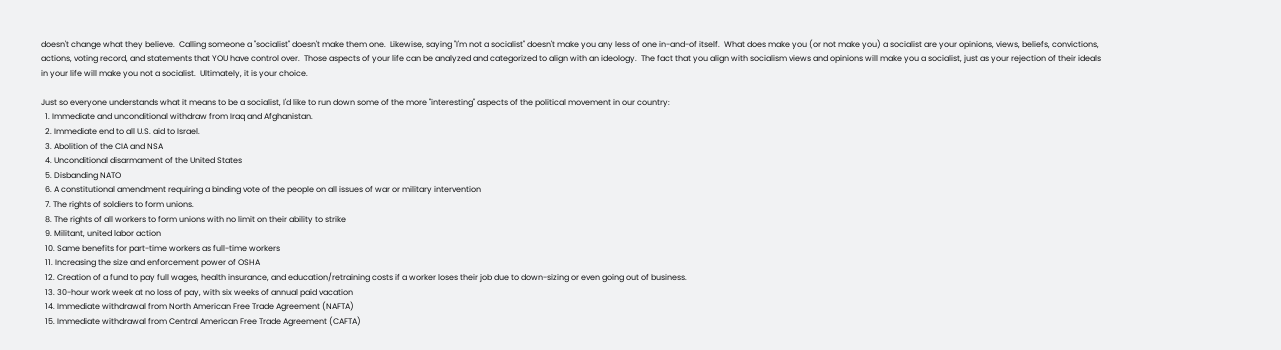doesn't change what they believe.  Calling someone a "socialist" doesn't make them one.  Likewise, saying "I'm not a socialist" doesn't make you any less of one in-and-of itself.  What does make you (or not make you) a socialist are your opinions, views, beliefs, convictions, actions, voting record, and statements that YOU have control over.  Those aspects of your life can be analyzed and categorized to align with an ideology.  The fact that you align with socialism views and opinions will make you a socialist, just as your rejection of their ideals in your life will make you not a socialist.  Ultimately, it is your choice.

Just so everyone understands what it means to be a socialist, I'd like to run down some of the more "interesting" aspects of the political movement in our country:
  1. Immediate and unconditional withdraw from Iraq and Afghanistan.
  2. Immediate end to all U.S. aid to Israel.
  3. Abolition of the CIA and NSA
  4. Unconditional disarmament of the United States
  5. Disbanding NATO
  6. A constitutional amendment requiring a binding vote of the people on all issues of war or military intervention
  7. The rights of soldiers to form unions.
  8. The rights of all workers to form unions with no limit on their ability to strike
  9. Militant, united labor action
  10. Same benefits for part-time workers as full-time workers
  11. Increasing the size and enforcement power of OSHA
  12. Creation of a fund to pay full wages, health insurance, and education/retraining costs if a worker loses their job due to down-sizing or even going out of business.
  13. 30-hour work week at no loss of pay, with six weeks of annual paid vacation
  14. Immediate withdrawal from North American Free Trade Agreement (NAFTA)
  15. Immediate withdrawal from Central American Free Trade Agreement (CAFTA)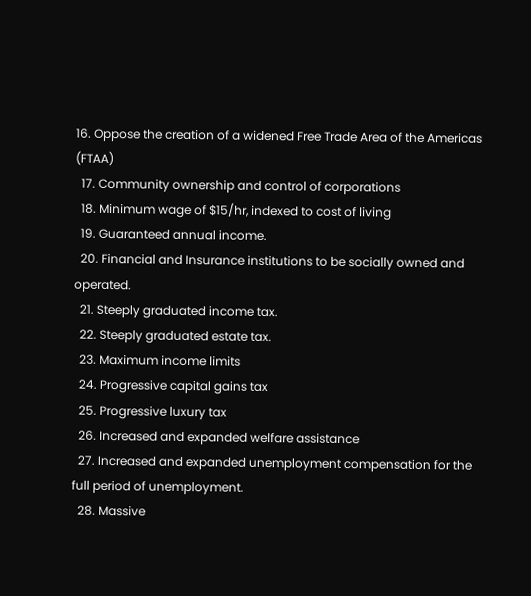16. Oppose the creation of a widened Free Trade Area of the Americas (FTAA)
  17. Community ownership and control of corporations
  18. Minimum wage of $15/hr, indexed to cost of living
  19. Guaranteed annual income.
  20. Financial and Insurance institutions to be socially owned and operated.
  21. Steeply graduated income tax.
  22. Steeply graduated estate tax.
  23. Maximum income limits
  24. Progressive capital gains tax
  25. Progressive luxury tax
  26. Increased and expanded welfare assistance
  27. Increased and expanded unemployment compensation for the full period of unemployment.
  28. Massive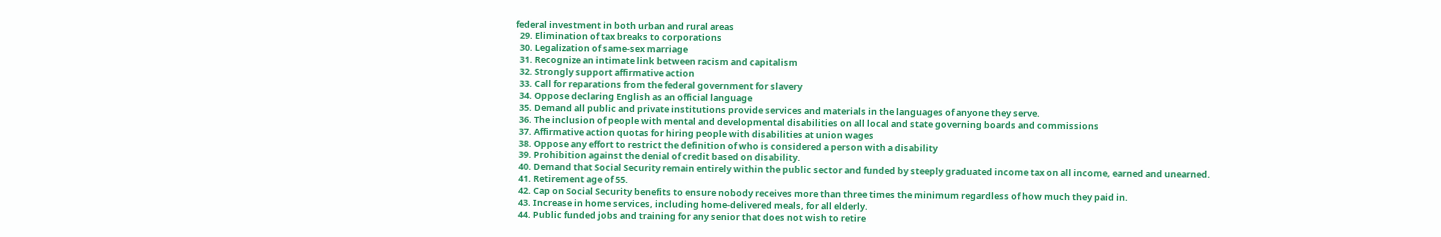federal investment in both urban and rural areas
  29. Elimination of tax breaks to corporations
  30. Legalization of same-sex marriage
  31. Recognize an intimate link between racism and capitalism
  32. Strongly support affirmative action
  33. Call for reparations from the federal government for slavery
  34. Oppose declaring English as an official language
  35. Demand all public and private institutions provide services and materials in the languages of anyone they serve.
  36. The inclusion of people with mental and developmental disabilities on all local and state governing boards and commissions
  37. Affirmative action quotas for hiring people with disabilities at union wages
  38. Oppose any effort to restrict the definition of who is considered a person with a disability
  39. Prohibition against the denial of credit based on disability.
  40. Demand that Social Security remain entirely within the public sector and funded by steeply graduated income tax on all income, earned and unearned.
  41. Retirement age of 55.
  42. Cap on Social Security benefits to ensure nobody receives more than three times the minimum regardless of how much they paid in.
  43. Increase in home services, including home-delivered meals, for all elderly.
  44. Public funded jobs and training for any senior that does not wish to retire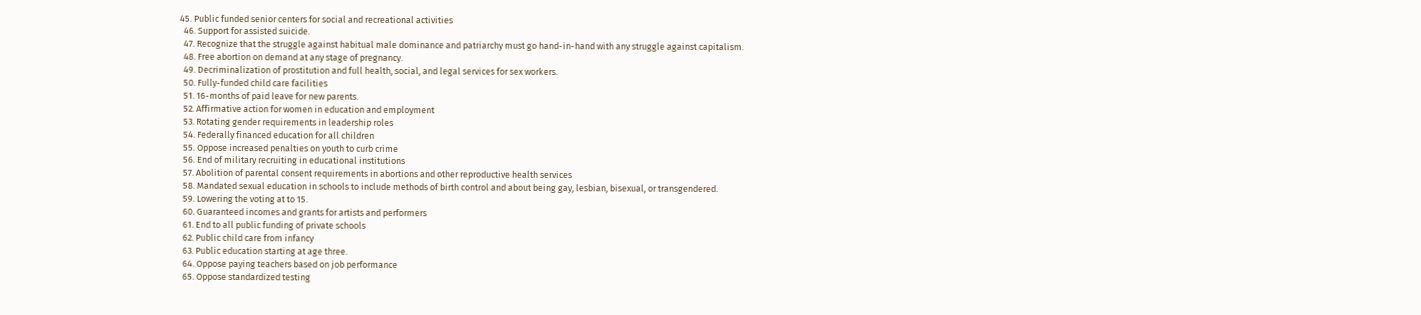45. Public funded senior centers for social and recreational activities
  46. Support for assisted suicide.
  47. Recognize that the struggle against habitual male dominance and patriarchy must go hand-in-hand with any struggle against capitalism.
  48. Free abortion on demand at any stage of pregnancy.
  49. Decriminalization of prostitution and full health, social, and legal services for sex workers.
  50. Fully-funded child care facilities
  51. 16-months of paid leave for new parents.
  52. Affirmative action for women in education and employment
  53. Rotating gender requirements in leadership roles
  54. Federally financed education for all children
  55. Oppose increased penalties on youth to curb crime
  56. End of military recruiting in educational institutions
  57. Abolition of parental consent requirements in abortions and other reproductive health services
  58. Mandated sexual education in schools to include methods of birth control and about being gay, lesbian, bisexual, or transgendered.
  59. Lowering the voting at to 15.
  60. Guaranteed incomes and grants for artists and performers
  61. End to all public funding of private schools
  62. Public child care from infancy
  63. Public education starting at age three.
  64. Oppose paying teachers based on job performance
  65. Oppose standardized testing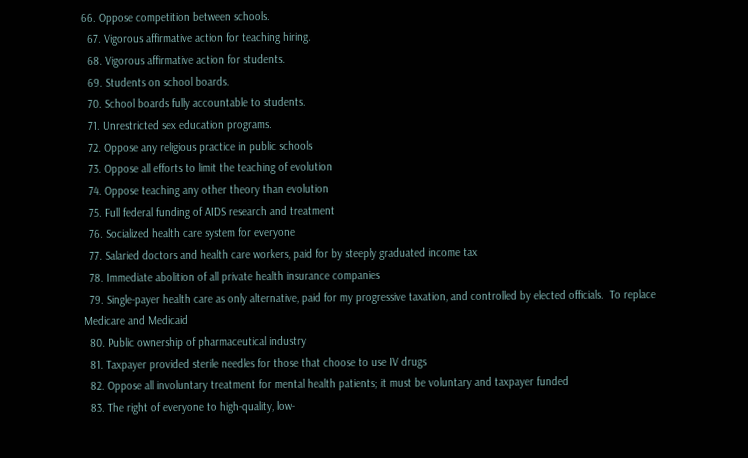66. Oppose competition between schools.
  67. Vigorous affirmative action for teaching hiring.
  68. Vigorous affirmative action for students.
  69. Students on school boards.
  70. School boards fully accountable to students.
  71. Unrestricted sex education programs.
  72. Oppose any religious practice in public schools
  73. Oppose all efforts to limit the teaching of evolution
  74. Oppose teaching any other theory than evolution
  75. Full federal funding of AIDS research and treatment
  76. Socialized health care system for everyone
  77. Salaried doctors and health care workers, paid for by steeply graduated income tax
  78. Immediate abolition of all private health insurance companies
  79. Single-payer health care as only alternative, paid for my progressive taxation, and controlled by elected officials.  To replace Medicare and Medicaid
  80. Public ownership of pharmaceutical industry
  81. Taxpayer provided sterile needles for those that choose to use IV drugs
  82. Oppose all involuntary treatment for mental health patients; it must be voluntary and taxpayer funded
  83. The right of everyone to high-quality, low-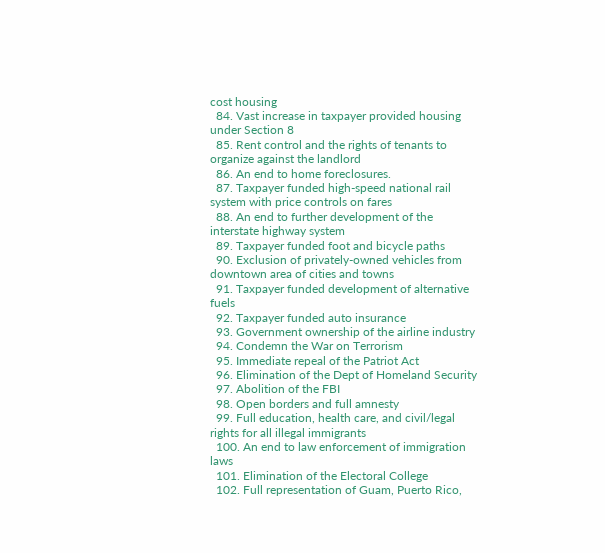cost housing
  84. Vast increase in taxpayer provided housing under Section 8
  85. Rent control and the rights of tenants to organize against the landlord
  86. An end to home foreclosures.
  87. Taxpayer funded high-speed national rail system with price controls on fares
  88. An end to further development of the interstate highway system
  89. Taxpayer funded foot and bicycle paths
  90. Exclusion of privately-owned vehicles from downtown area of cities and towns
  91. Taxpayer funded development of alternative fuels
  92. Taxpayer funded auto insurance
  93. Government ownership of the airline industry
  94. Condemn the War on Terrorism
  95. Immediate repeal of the Patriot Act
  96. Elimination of the Dept of Homeland Security
  97. Abolition of the FBI
  98. Open borders and full amnesty
  99. Full education, health care, and civil/legal rights for all illegal immigrants
  100. An end to law enforcement of immigration laws
  101. Elimination of the Electoral College
  102. Full representation of Guam, Puerto Rico,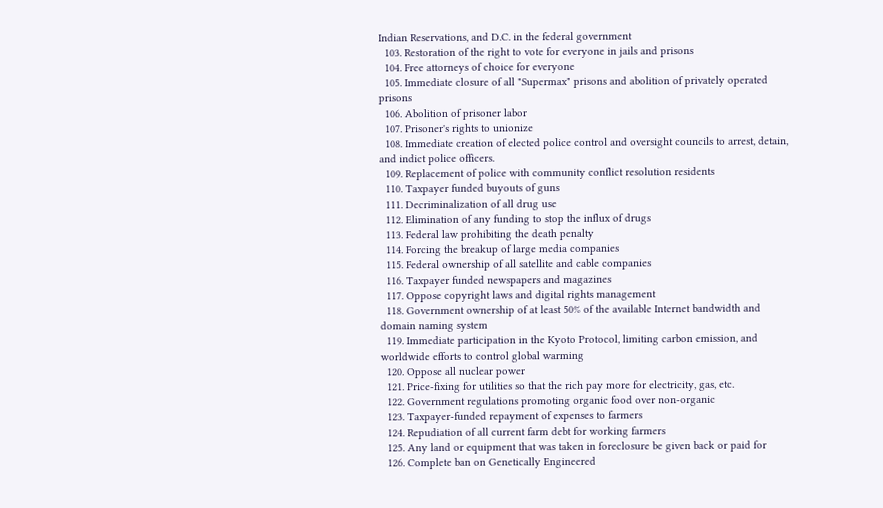Indian Reservations, and D.C. in the federal government
  103. Restoration of the right to vote for everyone in jails and prisons
  104. Free attorneys of choice for everyone
  105. Immediate closure of all "Supermax" prisons and abolition of privately operated prisons
  106. Abolition of prisoner labor
  107. Prisoner's rights to unionize
  108. Immediate creation of elected police control and oversight councils to arrest, detain, and indict police officers.
  109. Replacement of police with community conflict resolution residents
  110. Taxpayer funded buyouts of guns
  111. Decriminalization of all drug use
  112. Elimination of any funding to stop the influx of drugs
  113. Federal law prohibiting the death penalty
  114. Forcing the breakup of large media companies
  115. Federal ownership of all satellite and cable companies
  116. Taxpayer funded newspapers and magazines
  117. Oppose copyright laws and digital rights management
  118. Government ownership of at least 50% of the available Internet bandwidth and domain naming system
  119. Immediate participation in the Kyoto Protocol, limiting carbon emission, and worldwide efforts to control global warming
  120. Oppose all nuclear power
  121. Price-fixing for utilities so that the rich pay more for electricity, gas, etc.
  122. Government regulations promoting organic food over non-organic
  123. Taxpayer-funded repayment of expenses to farmers
  124. Repudiation of all current farm debt for working farmers
  125. Any land or equipment that was taken in foreclosure be given back or paid for
  126. Complete ban on Genetically Engineered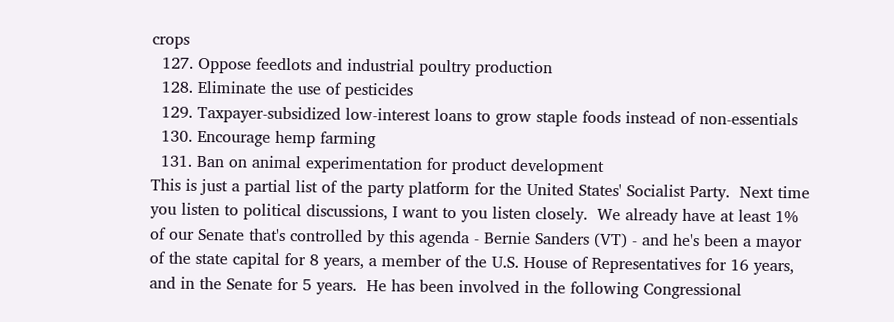crops
  127. Oppose feedlots and industrial poultry production
  128. Eliminate the use of pesticides
  129. Taxpayer-subsidized low-interest loans to grow staple foods instead of non-essentials
  130. Encourage hemp farming
  131. Ban on animal experimentation for product development
This is just a partial list of the party platform for the United States' Socialist Party.  Next time you listen to political discussions, I want to you listen closely.  We already have at least 1% of our Senate that's controlled by this agenda - Bernie Sanders (VT) - and he's been a mayor of the state capital for 8 years, a member of the U.S. House of Representatives for 16 years, and in the Senate for 5 years.  He has been involved in the following Congressional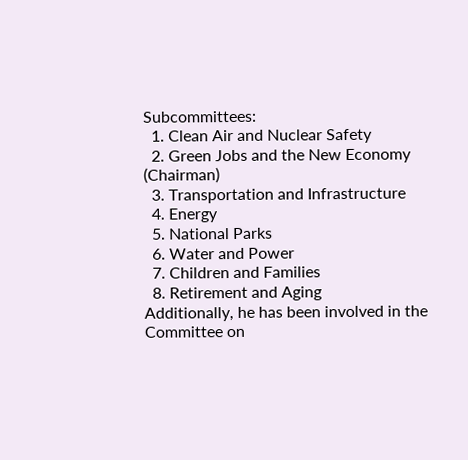Subcommittees:
  1. Clean Air and Nuclear Safety
  2. Green Jobs and the New Economy (Chairman)
  3. Transportation and Infrastructure
  4. Energy
  5. National Parks
  6. Water and Power
  7. Children and Families
  8. Retirement and Aging
Additionally, he has been involved in the Committee on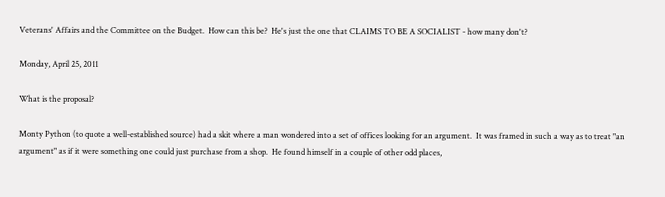Veterans' Affairs and the Committee on the Budget.  How can this be?  He's just the one that CLAIMS TO BE A SOCIALIST - how many don't?

Monday, April 25, 2011

What is the proposal?

Monty Python (to quote a well-established source) had a skit where a man wondered into a set of offices looking for an argument.  It was framed in such a way as to treat "an argument" as if it were something one could just purchase from a shop.  He found himself in a couple of other odd places,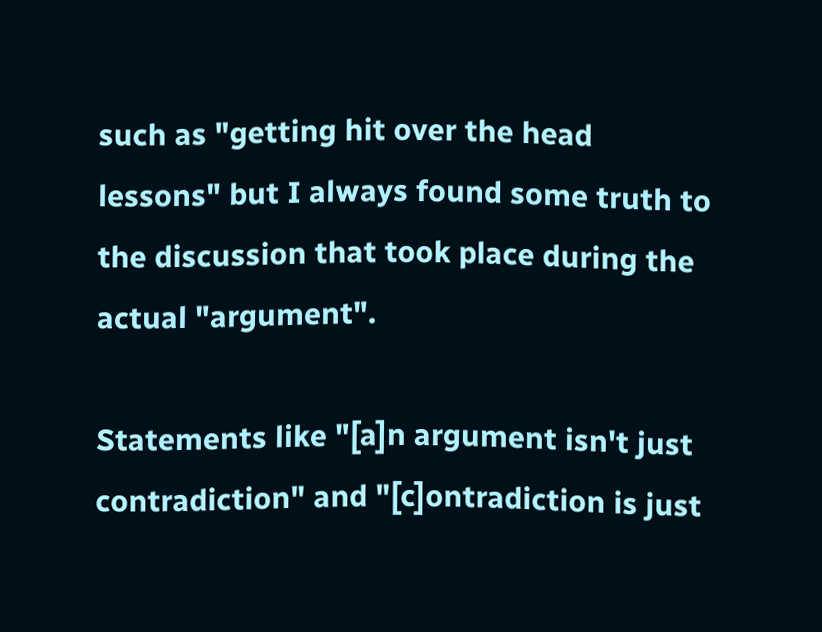such as "getting hit over the head lessons" but I always found some truth to the discussion that took place during the actual "argument".

Statements like "[a]n argument isn't just contradiction" and "[c]ontradiction is just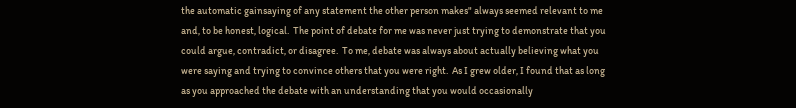the automatic gainsaying of any statement the other person makes" always seemed relevant to me and, to be honest, logical.  The point of debate for me was never just trying to demonstrate that you could argue, contradict, or disagree.  To me, debate was always about actually believing what you were saying and trying to convince others that you were right.  As I grew older, I found that as long as you approached the debate with an understanding that you would occasionally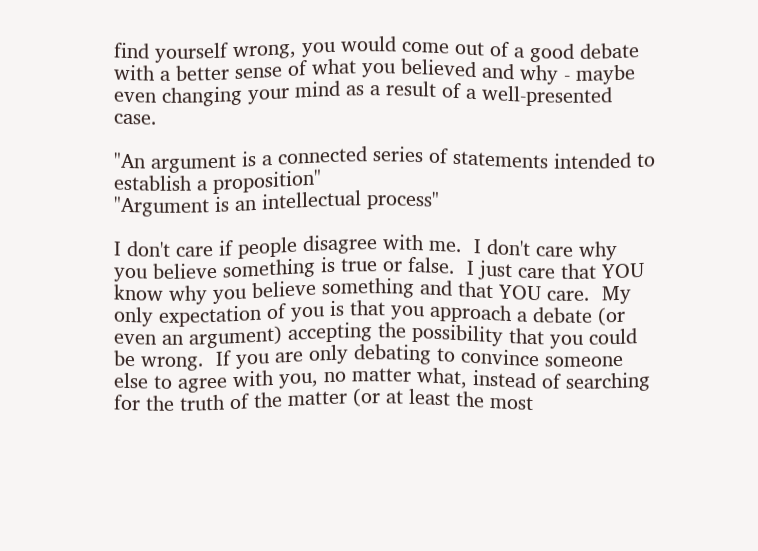find yourself wrong, you would come out of a good debate with a better sense of what you believed and why - maybe even changing your mind as a result of a well-presented case.

"An argument is a connected series of statements intended to establish a proposition"
"Argument is an intellectual process"

I don't care if people disagree with me.  I don't care why you believe something is true or false.  I just care that YOU know why you believe something and that YOU care.  My only expectation of you is that you approach a debate (or even an argument) accepting the possibility that you could be wrong.  If you are only debating to convince someone else to agree with you, no matter what, instead of searching for the truth of the matter (or at least the most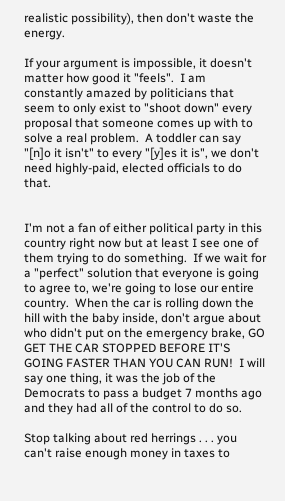realistic possibility), then don't waste the energy.

If your argument is impossible, it doesn't matter how good it "feels".  I am constantly amazed by politicians that seem to only exist to "shoot down" every proposal that someone comes up with to solve a real problem.  A toddler can say "[n]o it isn't" to every "[y]es it is", we don't need highly-paid, elected officials to do that.


I'm not a fan of either political party in this country right now but at least I see one of them trying to do something.  If we wait for a "perfect" solution that everyone is going to agree to, we're going to lose our entire country.  When the car is rolling down the hill with the baby inside, don't argue about who didn't put on the emergency brake, GO GET THE CAR STOPPED BEFORE IT'S GOING FASTER THAN YOU CAN RUN!  I will say one thing, it was the job of the Democrats to pass a budget 7 months ago and they had all of the control to do so.

Stop talking about red herrings . . . you can't raise enough money in taxes to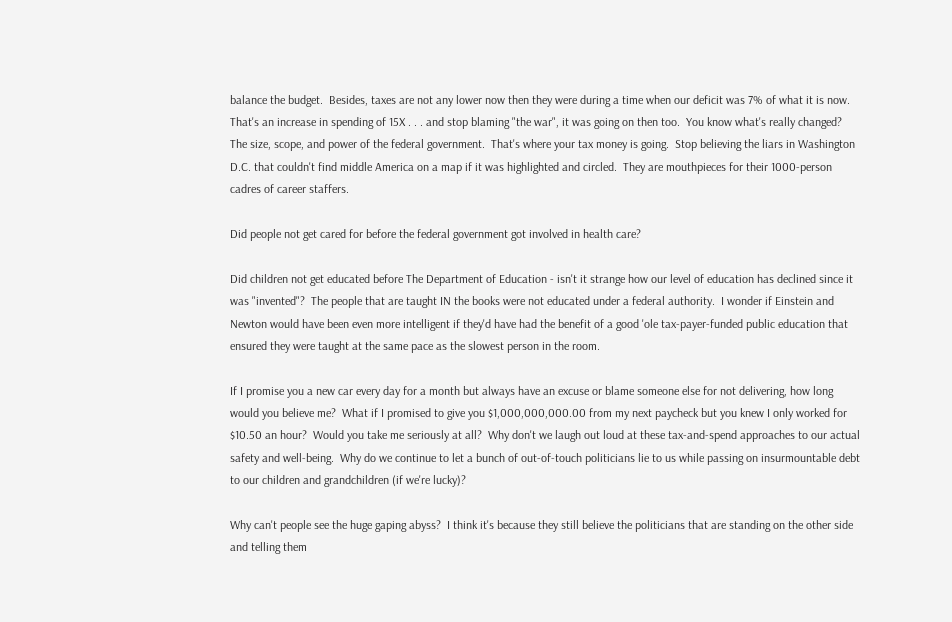balance the budget.  Besides, taxes are not any lower now then they were during a time when our deficit was 7% of what it is now.  That's an increase in spending of 15X . . . and stop blaming "the war", it was going on then too.  You know what's really changed?  The size, scope, and power of the federal government.  That's where your tax money is going.  Stop believing the liars in Washington D.C. that couldn't find middle America on a map if it was highlighted and circled.  They are mouthpieces for their 1000-person cadres of career staffers.

Did people not get cared for before the federal government got involved in health care?

Did children not get educated before The Department of Education - isn't it strange how our level of education has declined since it was "invented"?  The people that are taught IN the books were not educated under a federal authority.  I wonder if Einstein and Newton would have been even more intelligent if they'd have had the benefit of a good 'ole tax-payer-funded public education that ensured they were taught at the same pace as the slowest person in the room.

If I promise you a new car every day for a month but always have an excuse or blame someone else for not delivering, how long would you believe me?  What if I promised to give you $1,000,000,000.00 from my next paycheck but you knew I only worked for $10.50 an hour?  Would you take me seriously at all?  Why don't we laugh out loud at these tax-and-spend approaches to our actual safety and well-being.  Why do we continue to let a bunch of out-of-touch politicians lie to us while passing on insurmountable debt to our children and grandchildren (if we're lucky)?

Why can't people see the huge gaping abyss?  I think it's because they still believe the politicians that are standing on the other side and telling them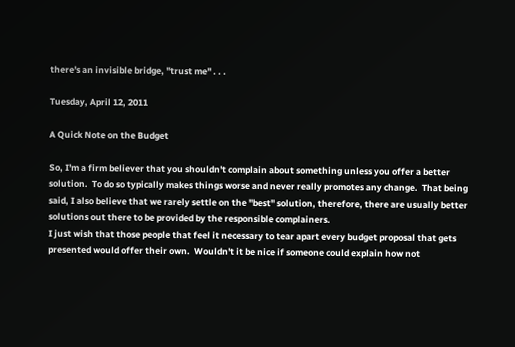there's an invisible bridge, "trust me" . . .

Tuesday, April 12, 2011

A Quick Note on the Budget

So, I'm a firm believer that you shouldn't complain about something unless you offer a better solution.  To do so typically makes things worse and never really promotes any change.  That being said, I also believe that we rarely settle on the "best" solution, therefore, there are usually better solutions out there to be provided by the responsible complainers.
I just wish that those people that feel it necessary to tear apart every budget proposal that gets presented would offer their own.  Wouldn't it be nice if someone could explain how not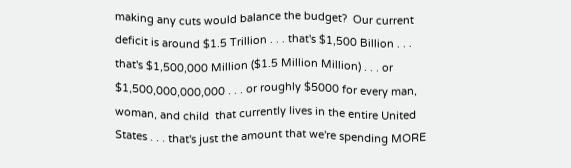making any cuts would balance the budget?  Our current deficit is around $1.5 Trillion . . . that's $1,500 Billion . . . that's $1,500,000 Million ($1.5 Million Million) . . . or $1,500,000,000,000 . . . or roughly $5000 for every man, woman, and child  that currently lives in the entire United States . . . that's just the amount that we're spending MORE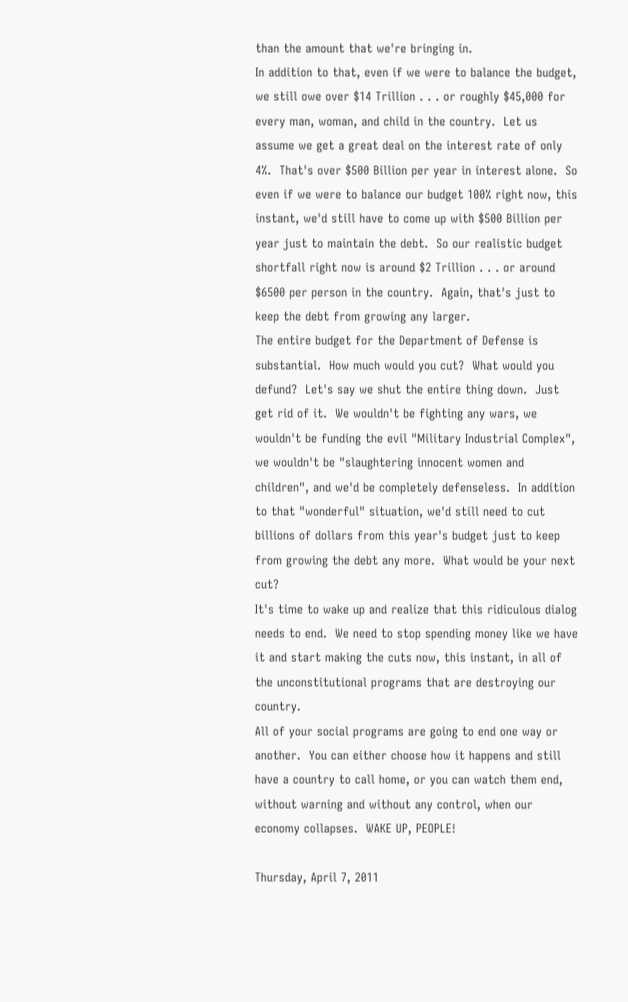than the amount that we're bringing in.
In addition to that, even if we were to balance the budget, we still owe over $14 Trillion . . . or roughly $45,000 for every man, woman, and child in the country.  Let us assume we get a great deal on the interest rate of only 4%.  That's over $500 Billion per year in interest alone.  So even if we were to balance our budget 100% right now, this instant, we'd still have to come up with $500 Billion per year just to maintain the debt.  So our realistic budget shortfall right now is around $2 Trillion . . . or around $6500 per person in the country.  Again, that's just to keep the debt from growing any larger.
The entire budget for the Department of Defense is substantial.  How much would you cut?  What would you defund?  Let's say we shut the entire thing down.  Just get rid of it.  We wouldn't be fighting any wars, we wouldn't be funding the evil "Military Industrial Complex", we wouldn't be "slaughtering innocent women and children", and we'd be completely defenseless.  In addition to that "wonderful" situation, we'd still need to cut billions of dollars from this year's budget just to keep from growing the debt any more.  What would be your next cut?
It's time to wake up and realize that this ridiculous dialog needs to end.  We need to stop spending money like we have it and start making the cuts now, this instant, in all of the unconstitutional programs that are destroying our country.
All of your social programs are going to end one way or another.  You can either choose how it happens and still have a country to call home, or you can watch them end, without warning and without any control, when our economy collapses.  WAKE UP, PEOPLE!

Thursday, April 7, 2011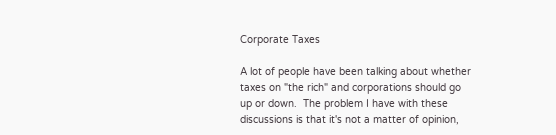Corporate Taxes

A lot of people have been talking about whether taxes on "the rich" and corporations should go up or down.  The problem I have with these discussions is that it's not a matter of opinion,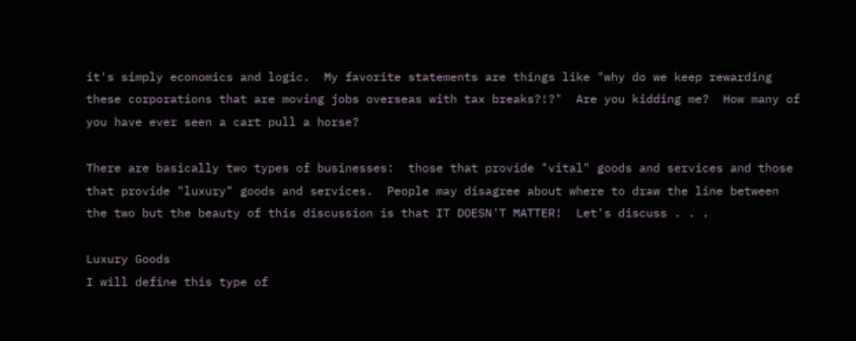it's simply economics and logic.  My favorite statements are things like "why do we keep rewarding these corporations that are moving jobs overseas with tax breaks?!?"  Are you kidding me?  How many of you have ever seen a cart pull a horse?

There are basically two types of businesses:  those that provide "vital" goods and services and those that provide "luxury" goods and services.  People may disagree about where to draw the line between the two but the beauty of this discussion is that IT DOESN'T MATTER!  Let's discuss . . .

Luxury Goods
I will define this type of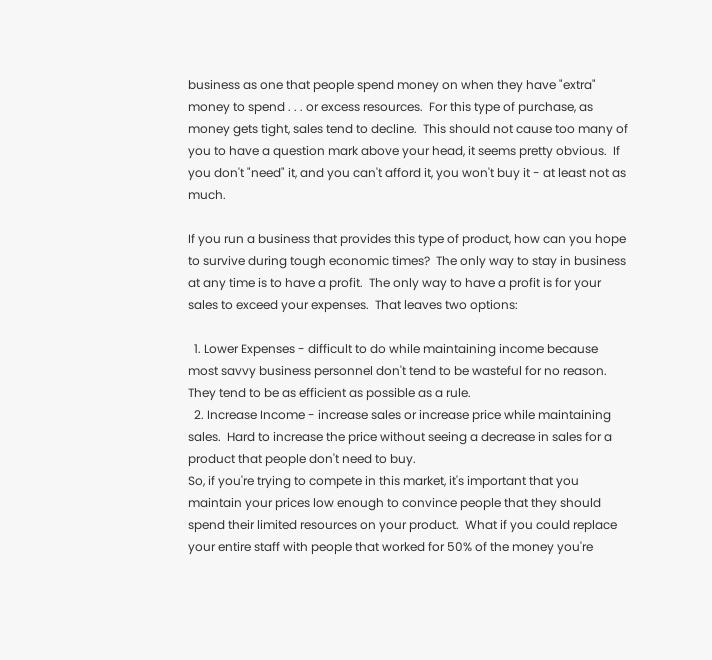business as one that people spend money on when they have "extra" money to spend . . . or excess resources.  For this type of purchase, as money gets tight, sales tend to decline.  This should not cause too many of you to have a question mark above your head, it seems pretty obvious.  If you don't "need" it, and you can't afford it, you won't buy it - at least not as much.

If you run a business that provides this type of product, how can you hope to survive during tough economic times?  The only way to stay in business at any time is to have a profit.  The only way to have a profit is for your sales to exceed your expenses.  That leaves two options:

  1. Lower Expenses - difficult to do while maintaining income because most savvy business personnel don't tend to be wasteful for no reason.  They tend to be as efficient as possible as a rule.
  2. Increase Income - increase sales or increase price while maintaining sales.  Hard to increase the price without seeing a decrease in sales for a product that people don't need to buy.
So, if you're trying to compete in this market, it's important that you maintain your prices low enough to convince people that they should spend their limited resources on your product.  What if you could replace your entire staff with people that worked for 50% of the money you're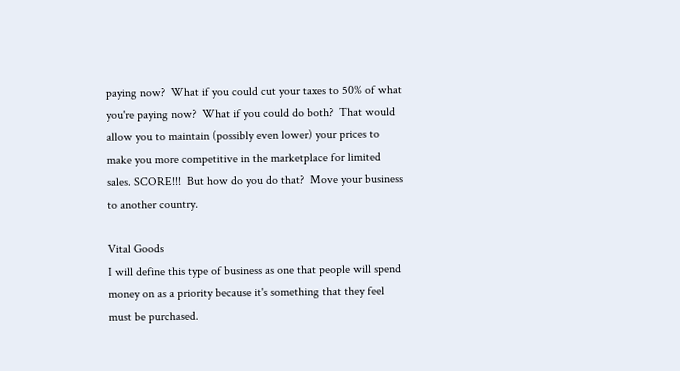paying now?  What if you could cut your taxes to 50% of what you're paying now?  What if you could do both?  That would allow you to maintain (possibly even lower) your prices to make you more competitive in the marketplace for limited sales. SCORE!!!  But how do you do that?  Move your business to another country.

Vital Goods
I will define this type of business as one that people will spend money on as a priority because it's something that they feel must be purchased.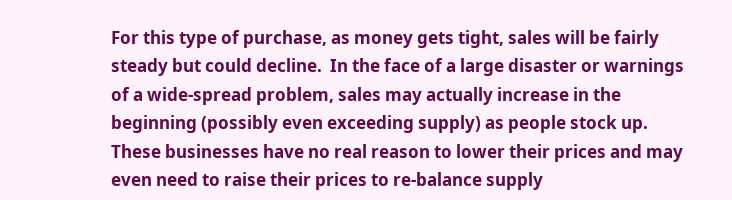For this type of purchase, as money gets tight, sales will be fairly steady but could decline.  In the face of a large disaster or warnings of a wide-spread problem, sales may actually increase in the beginning (possibly even exceeding supply) as people stock up.  These businesses have no real reason to lower their prices and may even need to raise their prices to re-balance supply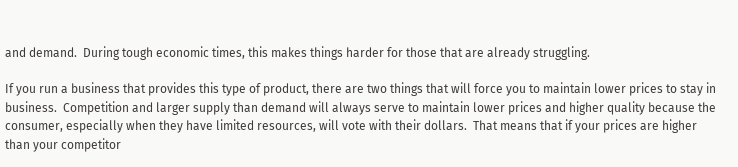and demand.  During tough economic times, this makes things harder for those that are already struggling.

If you run a business that provides this type of product, there are two things that will force you to maintain lower prices to stay in business.  Competition and larger supply than demand will always serve to maintain lower prices and higher quality because the consumer, especially when they have limited resources, will vote with their dollars.  That means that if your prices are higher than your competitor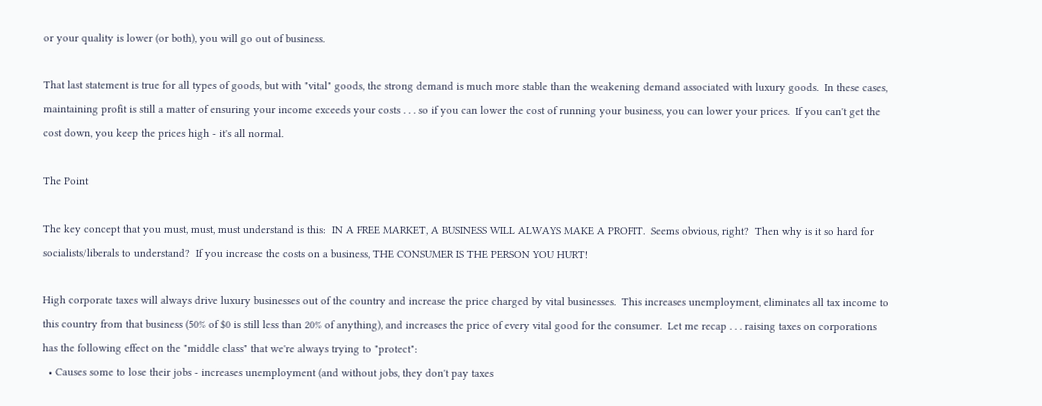or your quality is lower (or both), you will go out of business.

That last statement is true for all types of goods, but with "vital" goods, the strong demand is much more stable than the weakening demand associated with luxury goods.  In these cases, maintaining profit is still a matter of ensuring your income exceeds your costs . . . so if you can lower the cost of running your business, you can lower your prices.  If you can't get the cost down, you keep the prices high - it's all normal.

The Point

The key concept that you must, must, must understand is this:  IN A FREE MARKET, A BUSINESS WILL ALWAYS MAKE A PROFIT.  Seems obvious, right?  Then why is it so hard for socialists/liberals to understand?  If you increase the costs on a business, THE CONSUMER IS THE PERSON YOU HURT!

High corporate taxes will always drive luxury businesses out of the country and increase the price charged by vital businesses.  This increases unemployment, eliminates all tax income to this country from that business (50% of $0 is still less than 20% of anything), and increases the price of every vital good for the consumer.  Let me recap . . . raising taxes on corporations has the following effect on the "middle class" that we're always trying to "protect":
  • Causes some to lose their jobs - increases unemployment (and without jobs, they don't pay taxes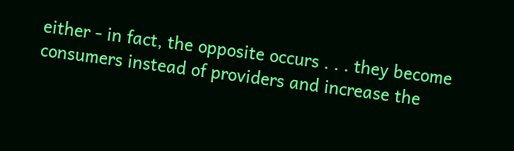either - in fact, the opposite occurs . . . they become consumers instead of providers and increase the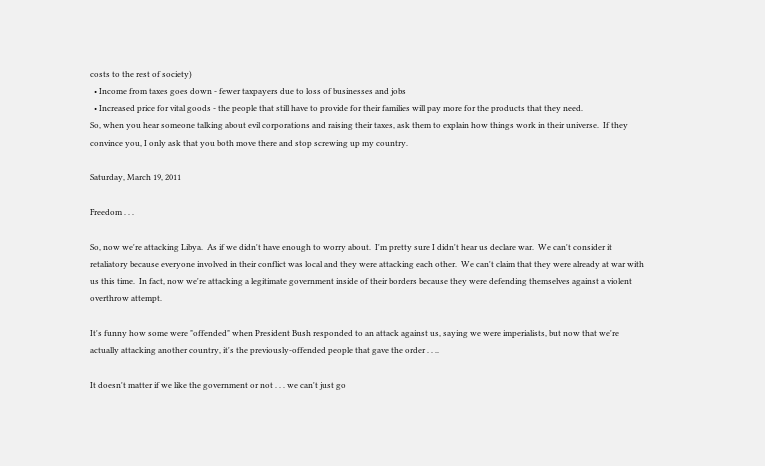costs to the rest of society)
  • Income from taxes goes down - fewer taxpayers due to loss of businesses and jobs
  • Increased price for vital goods - the people that still have to provide for their families will pay more for the products that they need.
So, when you hear someone talking about evil corporations and raising their taxes, ask them to explain how things work in their universe.  If they convince you, I only ask that you both move there and stop screwing up my country.

Saturday, March 19, 2011

Freedom . . .

So, now we're attacking Libya.  As if we didn't have enough to worry about.  I'm pretty sure I didn't hear us declare war.  We can't consider it retaliatory because everyone involved in their conflict was local and they were attacking each other.  We can't claim that they were already at war with us this time.  In fact, now we're attacking a legitimate government inside of their borders because they were defending themselves against a violent overthrow attempt.

It's funny how some were "offended" when President Bush responded to an attack against us, saying we were imperialists, but now that we're actually attacking another country, it's the previously-offended people that gave the order . . ..

It doesn't matter if we like the government or not . . . we can't just go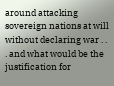around attacking sovereign nations at will without declaring war . . . and what would be the justification for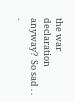the war declaration anyway?  So sad . . .